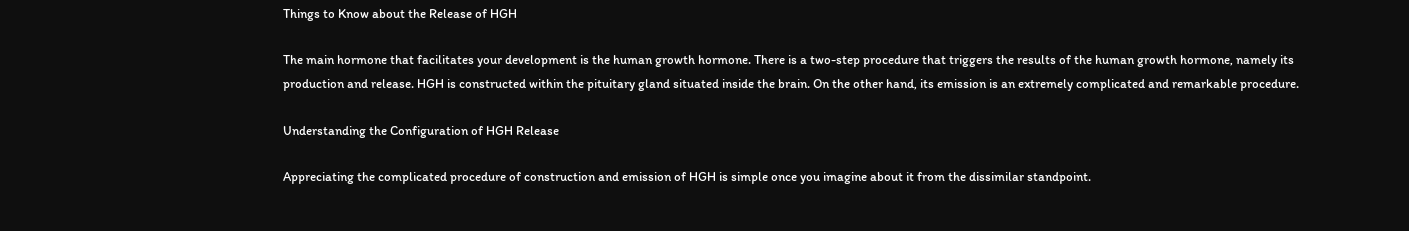Things to Know about the Release of HGH

The main hormone that facilitates your development is the human growth hormone. There is a two-step procedure that triggers the results of the human growth hormone, namely its production and release. HGH is constructed within the pituitary gland situated inside the brain. On the other hand, its emission is an extremely complicated and remarkable procedure.

Understanding the Configuration of HGH Release

Appreciating the complicated procedure of construction and emission of HGH is simple once you imagine about it from the dissimilar standpoint.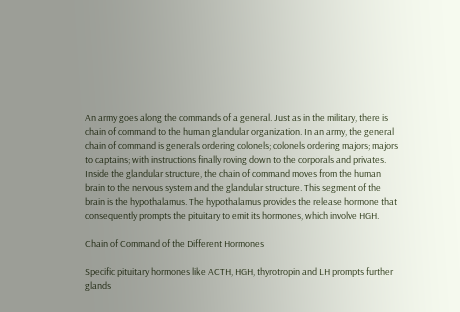An army goes along the commands of a general. Just as in the military, there is chain of command to the human glandular organization. In an army, the general chain of command is generals ordering colonels; colonels ordering majors; majors to captains; with instructions finally roving down to the corporals and privates. Inside the glandular structure, the chain of command moves from the human brain to the nervous system and the glandular structure. This segment of the brain is the hypothalamus. The hypothalamus provides the release hormone that consequently prompts the pituitary to emit its hormones, which involve HGH.

Chain of Command of the Different Hormones

Specific pituitary hormones like ACTH, HGH, thyrotropin and LH prompts further glands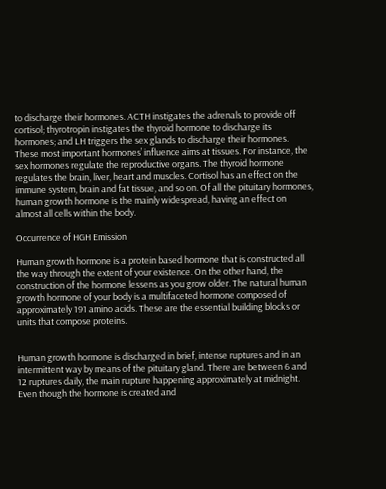to discharge their hormones. ACTH instigates the adrenals to provide off cortisol; thyrotropin instigates the thyroid hormone to discharge its hormones; and LH triggers the sex glands to discharge their hormones. These most important hormones’ influence aims at tissues. For instance, the sex hormones regulate the reproductive organs. The thyroid hormone regulates the brain, liver, heart and muscles. Cortisol has an effect on the immune system, brain and fat tissue, and so on. Of all the pituitary hormones, human growth hormone is the mainly widespread, having an effect on almost all cells within the body.

Occurrence of HGH Emission

Human growth hormone is a protein based hormone that is constructed all the way through the extent of your existence. On the other hand, the construction of the hormone lessens as you grow older. The natural human growth hormone of your body is a multifaceted hormone composed of approximately 191 amino acids. These are the essential building blocks or units that compose proteins.


Human growth hormone is discharged in brief, intense ruptures and in an intermittent way by means of the pituitary gland. There are between 6 and 12 ruptures daily, the main rupture happening approximately at midnight. Even though the hormone is created and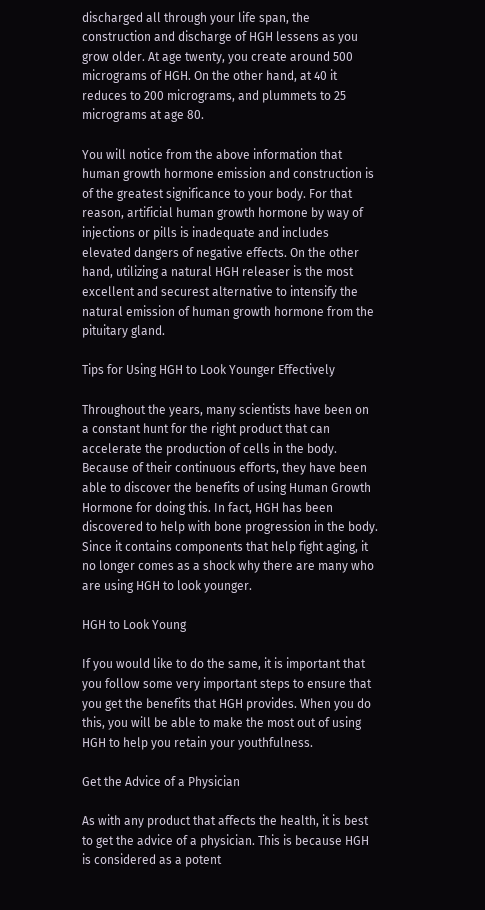discharged all through your life span, the construction and discharge of HGH lessens as you grow older. At age twenty, you create around 500 micrograms of HGH. On the other hand, at 40 it reduces to 200 micrograms, and plummets to 25 micrograms at age 80.

You will notice from the above information that human growth hormone emission and construction is of the greatest significance to your body. For that reason, artificial human growth hormone by way of injections or pills is inadequate and includes elevated dangers of negative effects. On the other hand, utilizing a natural HGH releaser is the most excellent and securest alternative to intensify the natural emission of human growth hormone from the pituitary gland.

Tips for Using HGH to Look Younger Effectively

Throughout the years, many scientists have been on a constant hunt for the right product that can accelerate the production of cells in the body. Because of their continuous efforts, they have been able to discover the benefits of using Human Growth Hormone for doing this. In fact, HGH has been discovered to help with bone progression in the body. Since it contains components that help fight aging, it no longer comes as a shock why there are many who are using HGH to look younger.

HGH to Look Young

If you would like to do the same, it is important that you follow some very important steps to ensure that you get the benefits that HGH provides. When you do this, you will be able to make the most out of using HGH to help you retain your youthfulness.

Get the Advice of a Physician

As with any product that affects the health, it is best to get the advice of a physician. This is because HGH is considered as a potent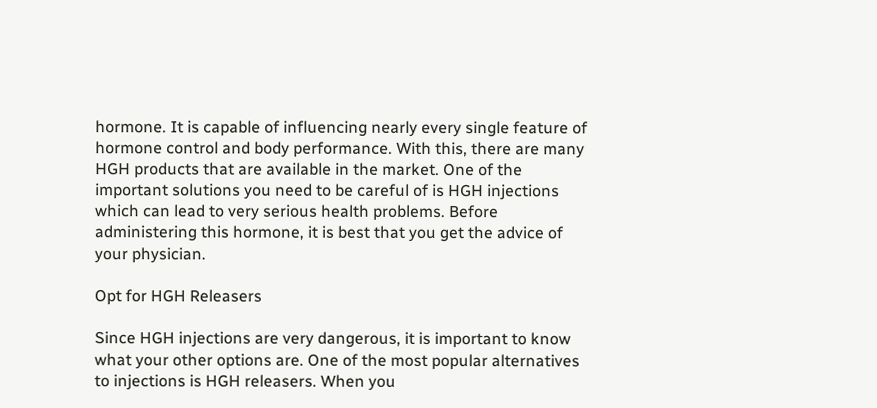hormone. It is capable of influencing nearly every single feature of hormone control and body performance. With this, there are many HGH products that are available in the market. One of the important solutions you need to be careful of is HGH injections which can lead to very serious health problems. Before administering this hormone, it is best that you get the advice of your physician.

Opt for HGH Releasers

Since HGH injections are very dangerous, it is important to know what your other options are. One of the most popular alternatives to injections is HGH releasers. When you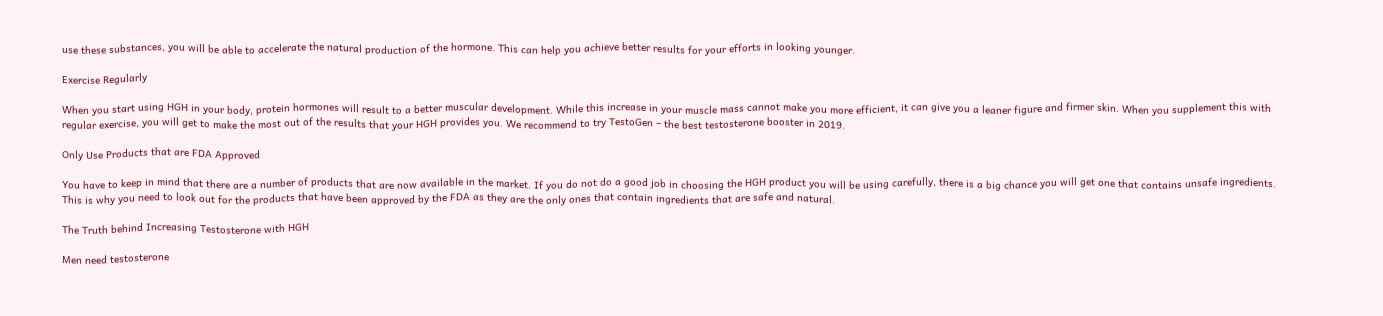use these substances, you will be able to accelerate the natural production of the hormone. This can help you achieve better results for your efforts in looking younger.

Exercise Regularly

When you start using HGH in your body, protein hormones will result to a better muscular development. While this increase in your muscle mass cannot make you more efficient, it can give you a leaner figure and firmer skin. When you supplement this with regular exercise, you will get to make the most out of the results that your HGH provides you. We recommend to try TestoGen – the best testosterone booster in 2019.

Only Use Products that are FDA Approved

You have to keep in mind that there are a number of products that are now available in the market. If you do not do a good job in choosing the HGH product you will be using carefully, there is a big chance you will get one that contains unsafe ingredients. This is why you need to look out for the products that have been approved by the FDA as they are the only ones that contain ingredients that are safe and natural.

The Truth behind Increasing Testosterone with HGH

Men need testosterone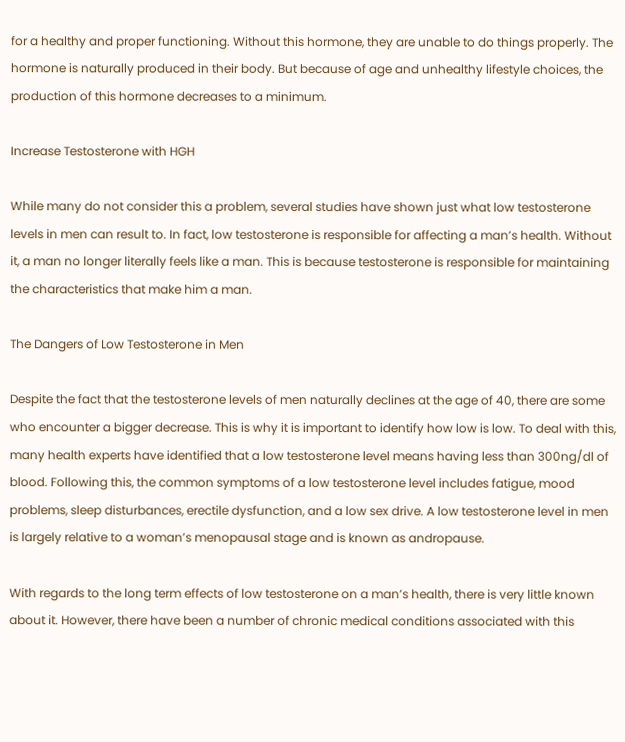for a healthy and proper functioning. Without this hormone, they are unable to do things properly. The hormone is naturally produced in their body. But because of age and unhealthy lifestyle choices, the production of this hormone decreases to a minimum.

Increase Testosterone with HGH

While many do not consider this a problem, several studies have shown just what low testosterone levels in men can result to. In fact, low testosterone is responsible for affecting a man’s health. Without it, a man no longer literally feels like a man. This is because testosterone is responsible for maintaining the characteristics that make him a man.

The Dangers of Low Testosterone in Men

Despite the fact that the testosterone levels of men naturally declines at the age of 40, there are some who encounter a bigger decrease. This is why it is important to identify how low is low. To deal with this, many health experts have identified that a low testosterone level means having less than 300ng/dl of blood. Following this, the common symptoms of a low testosterone level includes fatigue, mood problems, sleep disturbances, erectile dysfunction, and a low sex drive. A low testosterone level in men is largely relative to a woman’s menopausal stage and is known as andropause.

With regards to the long term effects of low testosterone on a man’s health, there is very little known about it. However, there have been a number of chronic medical conditions associated with this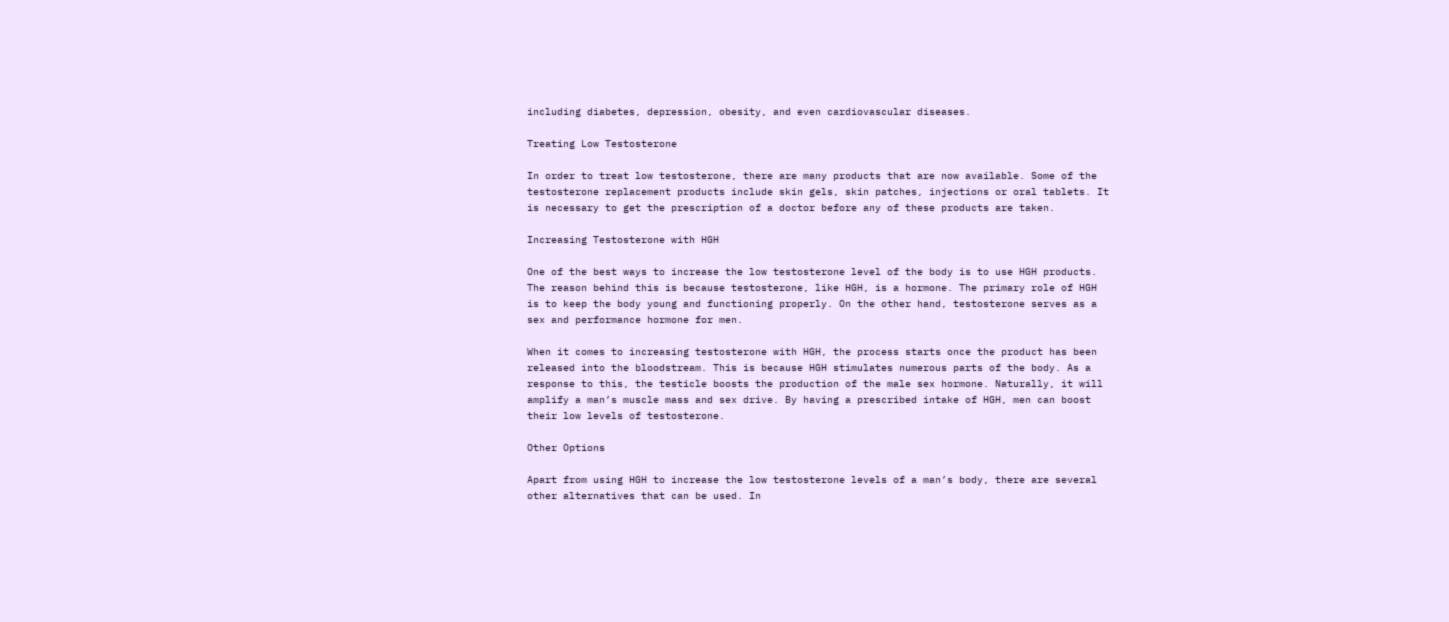including diabetes, depression, obesity, and even cardiovascular diseases.

Treating Low Testosterone

In order to treat low testosterone, there are many products that are now available. Some of the testosterone replacement products include skin gels, skin patches, injections or oral tablets. It is necessary to get the prescription of a doctor before any of these products are taken.

Increasing Testosterone with HGH

One of the best ways to increase the low testosterone level of the body is to use HGH products. The reason behind this is because testosterone, like HGH, is a hormone. The primary role of HGH is to keep the body young and functioning properly. On the other hand, testosterone serves as a sex and performance hormone for men.

When it comes to increasing testosterone with HGH, the process starts once the product has been released into the bloodstream. This is because HGH stimulates numerous parts of the body. As a response to this, the testicle boosts the production of the male sex hormone. Naturally, it will amplify a man’s muscle mass and sex drive. By having a prescribed intake of HGH, men can boost their low levels of testosterone.

Other Options

Apart from using HGH to increase the low testosterone levels of a man’s body, there are several other alternatives that can be used. In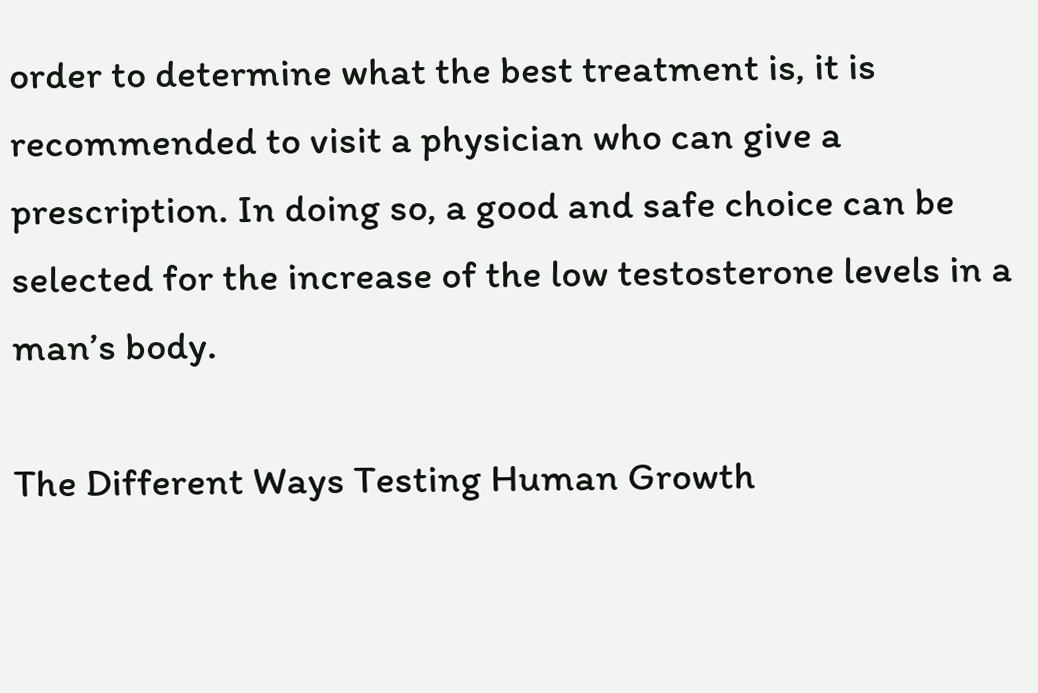order to determine what the best treatment is, it is recommended to visit a physician who can give a prescription. In doing so, a good and safe choice can be selected for the increase of the low testosterone levels in a man’s body.

The Different Ways Testing Human Growth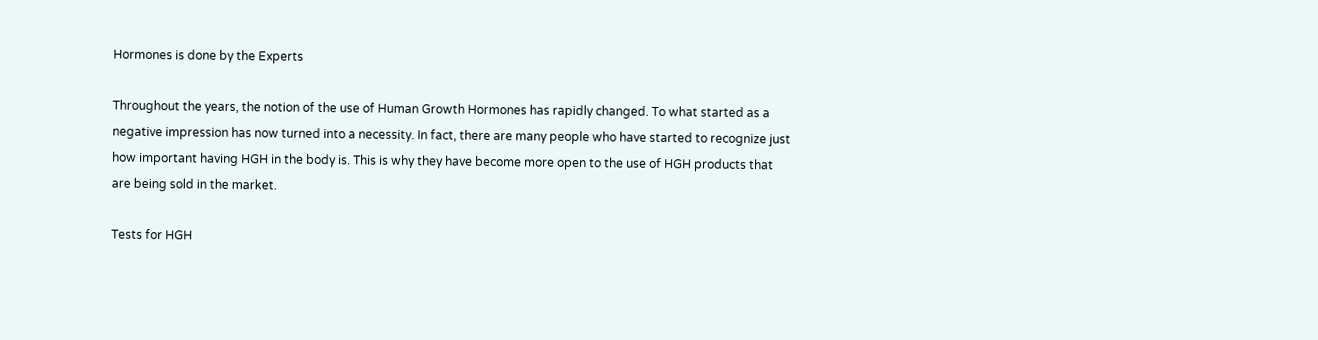Hormones is done by the Experts

Throughout the years, the notion of the use of Human Growth Hormones has rapidly changed. To what started as a negative impression has now turned into a necessity. In fact, there are many people who have started to recognize just how important having HGH in the body is. This is why they have become more open to the use of HGH products that are being sold in the market.

Tests for HGH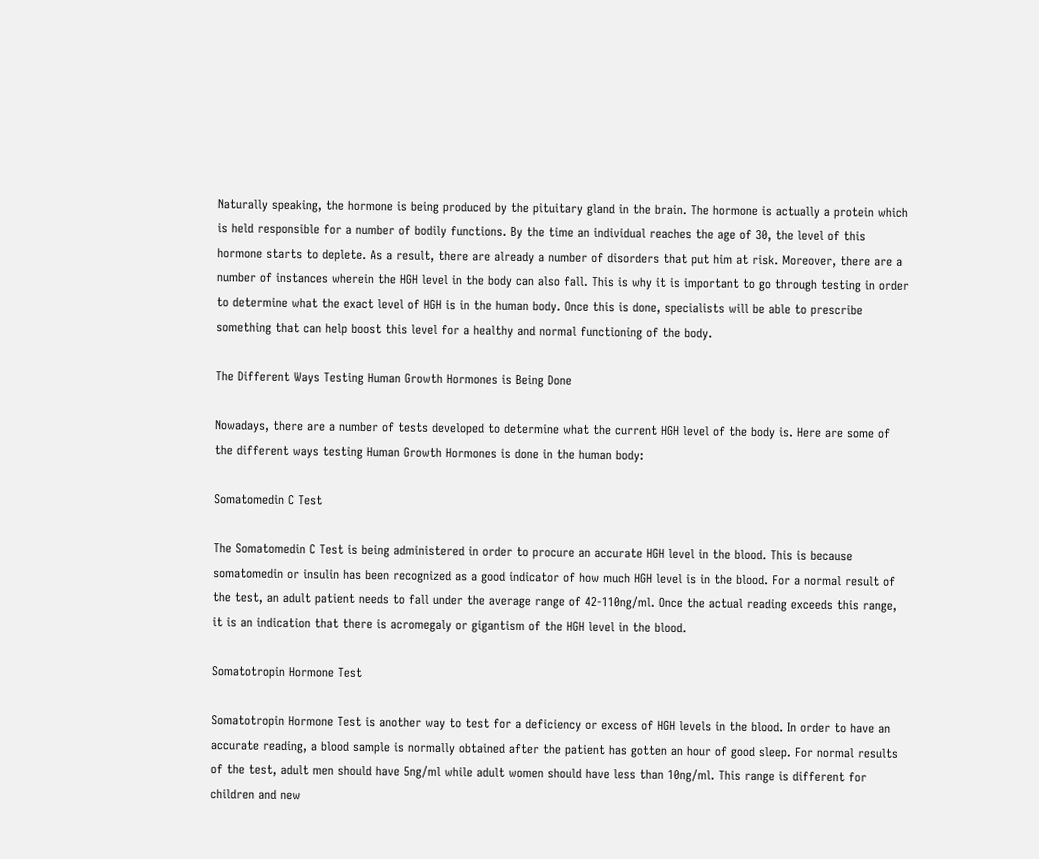Naturally speaking, the hormone is being produced by the pituitary gland in the brain. The hormone is actually a protein which is held responsible for a number of bodily functions. By the time an individual reaches the age of 30, the level of this hormone starts to deplete. As a result, there are already a number of disorders that put him at risk. Moreover, there are a number of instances wherein the HGH level in the body can also fall. This is why it is important to go through testing in order to determine what the exact level of HGH is in the human body. Once this is done, specialists will be able to prescribe something that can help boost this level for a healthy and normal functioning of the body.

The Different Ways Testing Human Growth Hormones is Being Done

Nowadays, there are a number of tests developed to determine what the current HGH level of the body is. Here are some of the different ways testing Human Growth Hormones is done in the human body:

Somatomedin C Test

The Somatomedin C Test is being administered in order to procure an accurate HGH level in the blood. This is because somatomedin or insulin has been recognized as a good indicator of how much HGH level is in the blood. For a normal result of the test, an adult patient needs to fall under the average range of 42-110ng/ml. Once the actual reading exceeds this range, it is an indication that there is acromegaly or gigantism of the HGH level in the blood.

Somatotropin Hormone Test

Somatotropin Hormone Test is another way to test for a deficiency or excess of HGH levels in the blood. In order to have an accurate reading, a blood sample is normally obtained after the patient has gotten an hour of good sleep. For normal results of the test, adult men should have 5ng/ml while adult women should have less than 10ng/ml. This range is different for children and new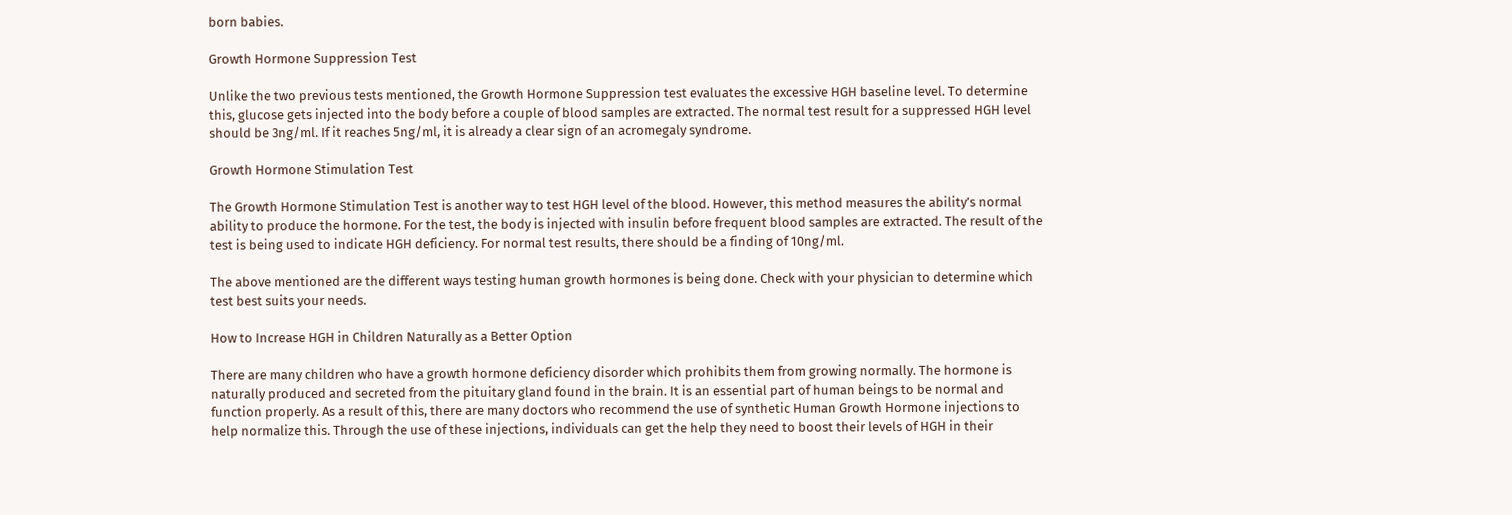born babies.

Growth Hormone Suppression Test

Unlike the two previous tests mentioned, the Growth Hormone Suppression test evaluates the excessive HGH baseline level. To determine this, glucose gets injected into the body before a couple of blood samples are extracted. The normal test result for a suppressed HGH level should be 3ng/ml. If it reaches 5ng/ml, it is already a clear sign of an acromegaly syndrome.

Growth Hormone Stimulation Test

The Growth Hormone Stimulation Test is another way to test HGH level of the blood. However, this method measures the ability’s normal ability to produce the hormone. For the test, the body is injected with insulin before frequent blood samples are extracted. The result of the test is being used to indicate HGH deficiency. For normal test results, there should be a finding of 10ng/ml.

The above mentioned are the different ways testing human growth hormones is being done. Check with your physician to determine which test best suits your needs.

How to Increase HGH in Children Naturally as a Better Option

There are many children who have a growth hormone deficiency disorder which prohibits them from growing normally. The hormone is naturally produced and secreted from the pituitary gland found in the brain. It is an essential part of human beings to be normal and function properly. As a result of this, there are many doctors who recommend the use of synthetic Human Growth Hormone injections to help normalize this. Through the use of these injections, individuals can get the help they need to boost their levels of HGH in their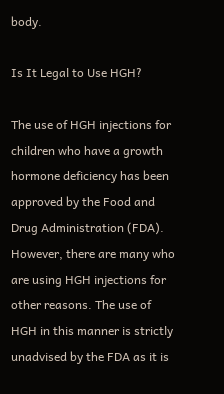body.

Is It Legal to Use HGH?

The use of HGH injections for children who have a growth hormone deficiency has been approved by the Food and Drug Administration (FDA). However, there are many who are using HGH injections for other reasons. The use of HGH in this manner is strictly unadvised by the FDA as it is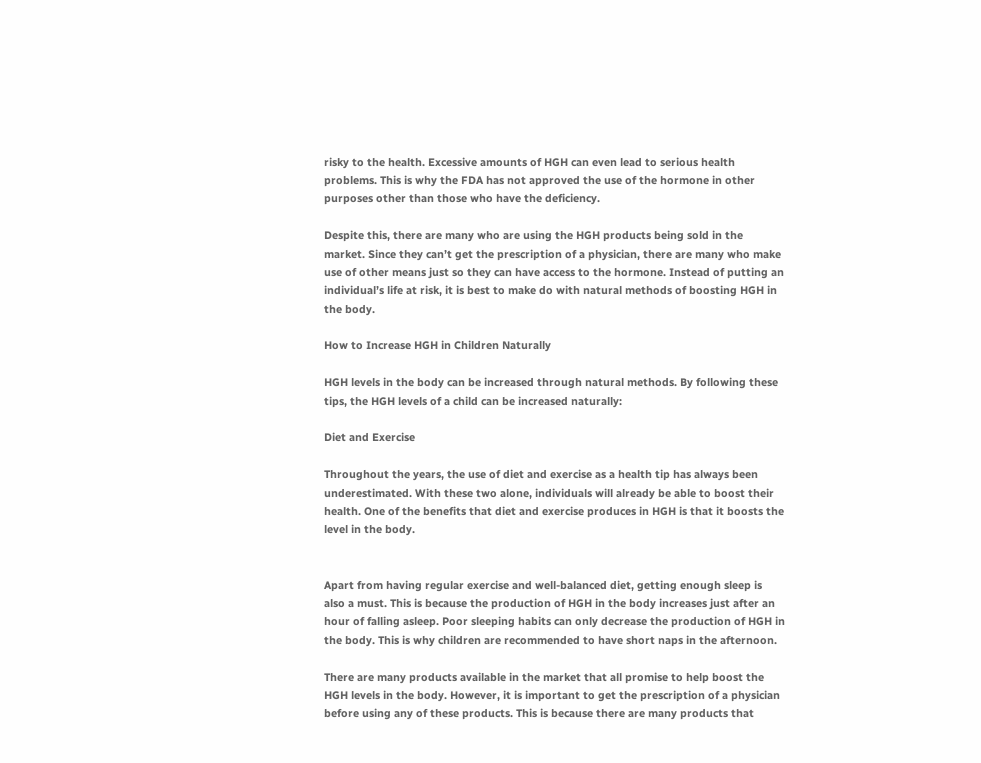risky to the health. Excessive amounts of HGH can even lead to serious health problems. This is why the FDA has not approved the use of the hormone in other purposes other than those who have the deficiency.

Despite this, there are many who are using the HGH products being sold in the market. Since they can’t get the prescription of a physician, there are many who make use of other means just so they can have access to the hormone. Instead of putting an individual’s life at risk, it is best to make do with natural methods of boosting HGH in the body.

How to Increase HGH in Children Naturally

HGH levels in the body can be increased through natural methods. By following these tips, the HGH levels of a child can be increased naturally:

Diet and Exercise

Throughout the years, the use of diet and exercise as a health tip has always been underestimated. With these two alone, individuals will already be able to boost their health. One of the benefits that diet and exercise produces in HGH is that it boosts the level in the body.


Apart from having regular exercise and well-balanced diet, getting enough sleep is also a must. This is because the production of HGH in the body increases just after an hour of falling asleep. Poor sleeping habits can only decrease the production of HGH in the body. This is why children are recommended to have short naps in the afternoon.

There are many products available in the market that all promise to help boost the HGH levels in the body. However, it is important to get the prescription of a physician before using any of these products. This is because there are many products that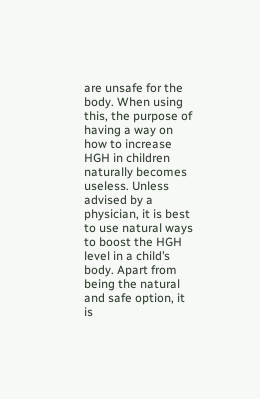are unsafe for the body. When using this, the purpose of having a way on how to increase HGH in children naturally becomes useless. Unless advised by a physician, it is best to use natural ways to boost the HGH level in a child’s body. Apart from being the natural and safe option, it is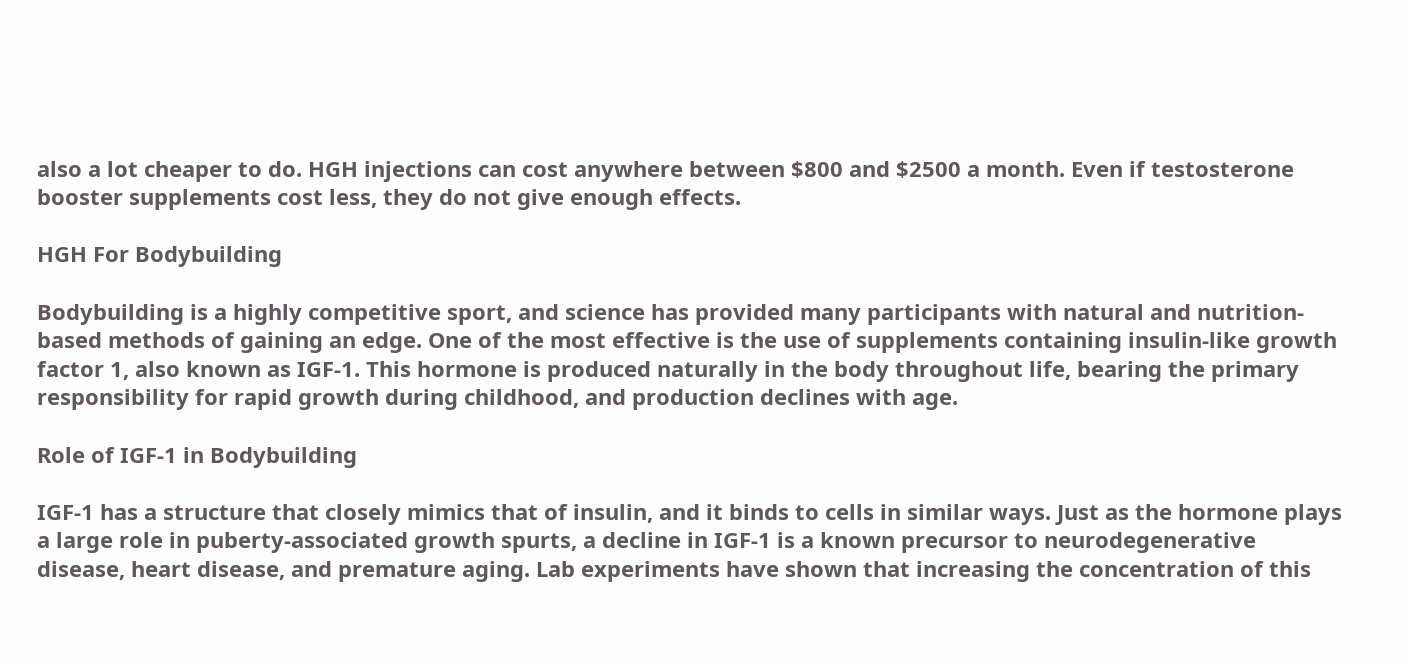also a lot cheaper to do. HGH injections can cost anywhere between $800 and $2500 a month. Even if testosterone booster supplements cost less, they do not give enough effects.

HGH For Bodybuilding

Bodybuilding is a highly competitive sport, and science has provided many participants with natural and nutrition-based methods of gaining an edge. One of the most effective is the use of supplements containing insulin-like growth factor 1, also known as IGF-1. This hormone is produced naturally in the body throughout life, bearing the primary responsibility for rapid growth during childhood, and production declines with age.

Role of IGF-1 in Bodybuilding

IGF-1 has a structure that closely mimics that of insulin, and it binds to cells in similar ways. Just as the hormone plays a large role in puberty-associated growth spurts, a decline in IGF-1 is a known precursor to neurodegenerative disease, heart disease, and premature aging. Lab experiments have shown that increasing the concentration of this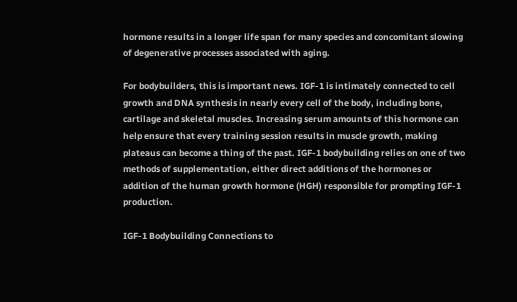hormone results in a longer life span for many species and concomitant slowing of degenerative processes associated with aging.

For bodybuilders, this is important news. IGF-1 is intimately connected to cell growth and DNA synthesis in nearly every cell of the body, including bone, cartilage and skeletal muscles. Increasing serum amounts of this hormone can help ensure that every training session results in muscle growth, making plateaus can become a thing of the past. IGF-1 bodybuilding relies on one of two methods of supplementation, either direct additions of the hormones or addition of the human growth hormone (HGH) responsible for prompting IGF-1 production.

IGF-1 Bodybuilding Connections to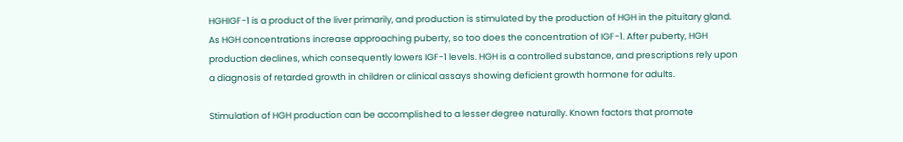HGHIGF-1 is a product of the liver primarily, and production is stimulated by the production of HGH in the pituitary gland. As HGH concentrations increase approaching puberty, so too does the concentration of IGF-1. After puberty, HGH production declines, which consequently lowers IGF-1 levels. HGH is a controlled substance, and prescriptions rely upon a diagnosis of retarded growth in children or clinical assays showing deficient growth hormone for adults.

Stimulation of HGH production can be accomplished to a lesser degree naturally. Known factors that promote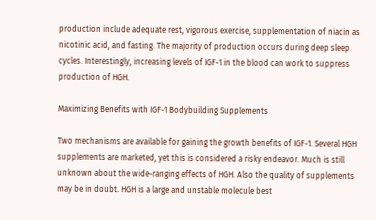production include adequate rest, vigorous exercise, supplementation of niacin as nicotinic acid, and fasting. The majority of production occurs during deep sleep cycles. Interestingly, increasing levels of IGF-1 in the blood can work to suppress production of HGH.

Maximizing Benefits with IGF-1 Bodybuilding Supplements

Two mechanisms are available for gaining the growth benefits of IGF-1. Several HGH supplements are marketed, yet this is considered a risky endeavor. Much is still unknown about the wide-ranging effects of HGH. Also the quality of supplements may be in doubt. HGH is a large and unstable molecule best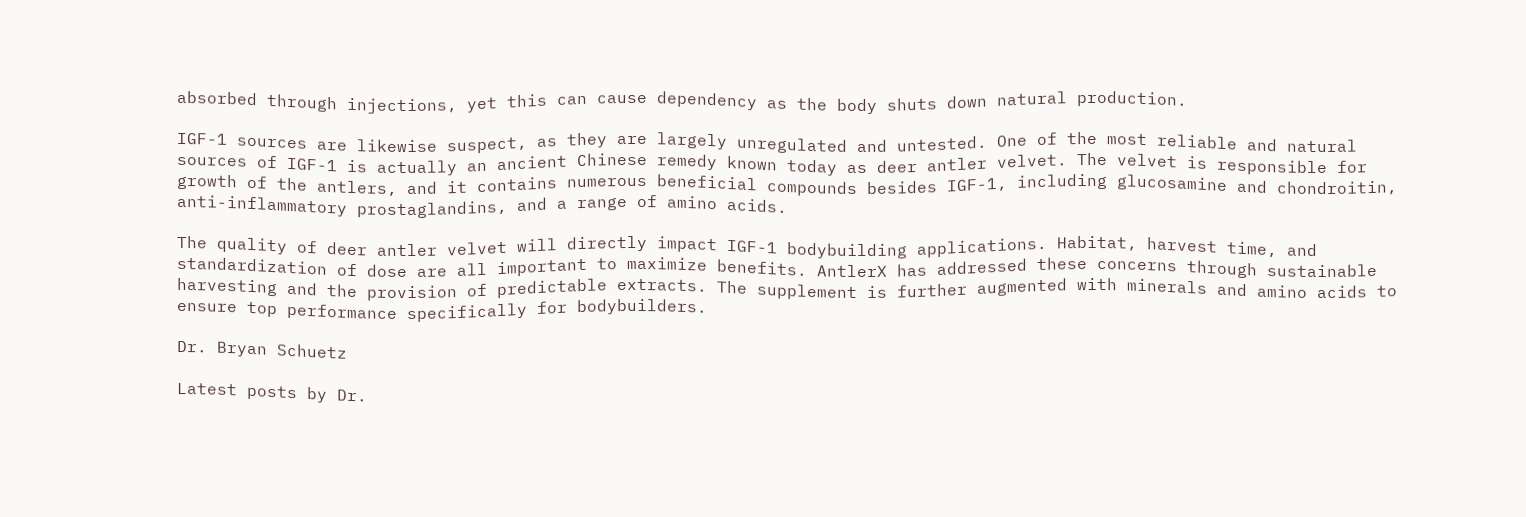absorbed through injections, yet this can cause dependency as the body shuts down natural production.

IGF-1 sources are likewise suspect, as they are largely unregulated and untested. One of the most reliable and natural sources of IGF-1 is actually an ancient Chinese remedy known today as deer antler velvet. The velvet is responsible for growth of the antlers, and it contains numerous beneficial compounds besides IGF-1, including glucosamine and chondroitin, anti-inflammatory prostaglandins, and a range of amino acids.

The quality of deer antler velvet will directly impact IGF-1 bodybuilding applications. Habitat, harvest time, and standardization of dose are all important to maximize benefits. AntlerX has addressed these concerns through sustainable harvesting and the provision of predictable extracts. The supplement is further augmented with minerals and amino acids to ensure top performance specifically for bodybuilders.

Dr. Bryan Schuetz

Latest posts by Dr.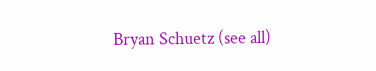Bryan Schuetz (see all)